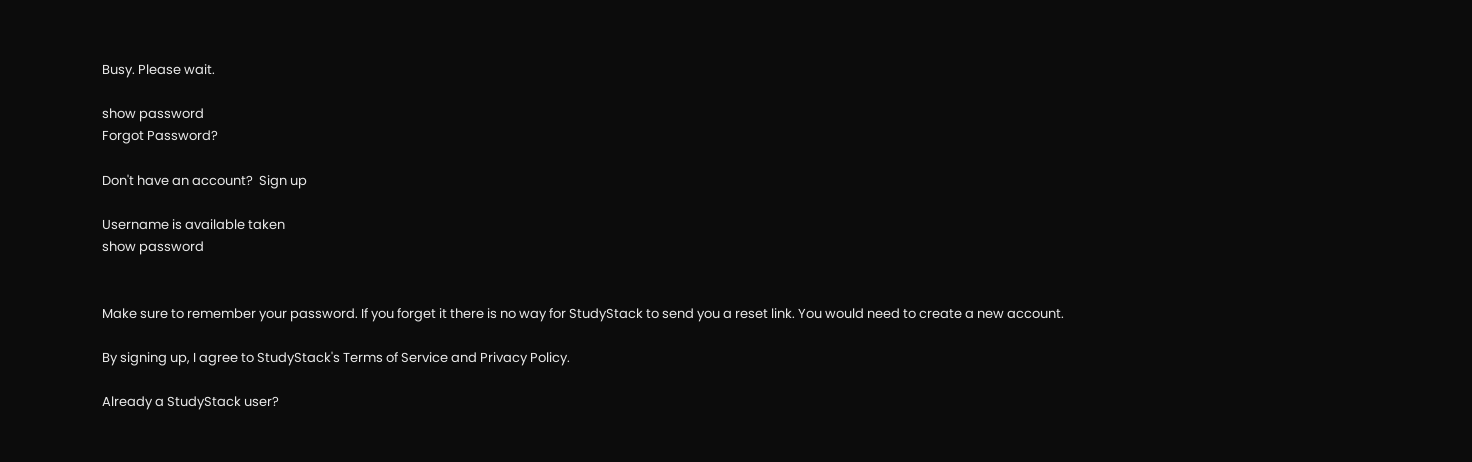Busy. Please wait.

show password
Forgot Password?

Don't have an account?  Sign up

Username is available taken
show password


Make sure to remember your password. If you forget it there is no way for StudyStack to send you a reset link. You would need to create a new account.

By signing up, I agree to StudyStack's Terms of Service and Privacy Policy.

Already a StudyStack user?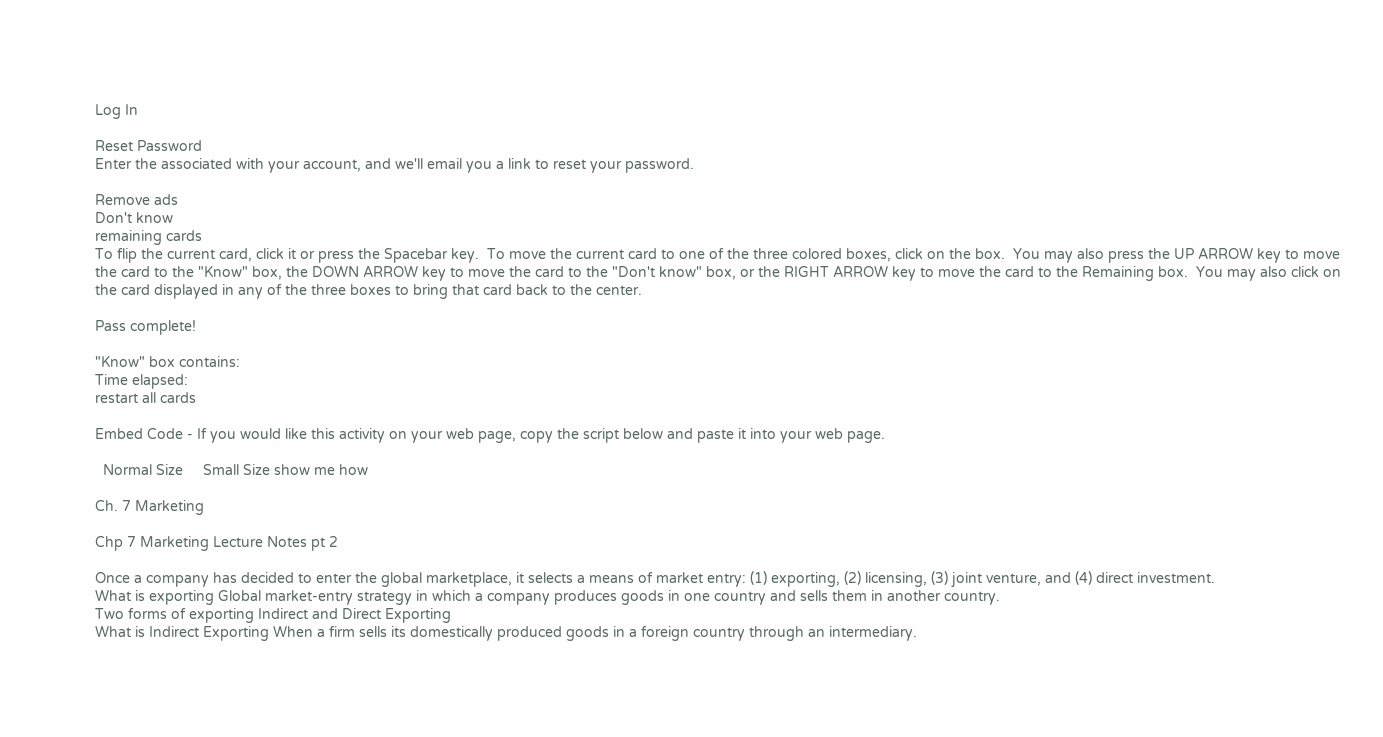Log In

Reset Password
Enter the associated with your account, and we'll email you a link to reset your password.

Remove ads
Don't know
remaining cards
To flip the current card, click it or press the Spacebar key.  To move the current card to one of the three colored boxes, click on the box.  You may also press the UP ARROW key to move the card to the "Know" box, the DOWN ARROW key to move the card to the "Don't know" box, or the RIGHT ARROW key to move the card to the Remaining box.  You may also click on the card displayed in any of the three boxes to bring that card back to the center.

Pass complete!

"Know" box contains:
Time elapsed:
restart all cards

Embed Code - If you would like this activity on your web page, copy the script below and paste it into your web page.

  Normal Size     Small Size show me how

Ch. 7 Marketing

Chp 7 Marketing Lecture Notes pt 2

Once a company has decided to enter the global marketplace, it selects a means of market entry: (1) exporting, (2) licensing, (3) joint venture, and (4) direct investment.
What is exporting Global market-entry strategy in which a company produces goods in one country and sells them in another country.
Two forms of exporting Indirect and Direct Exporting
What is Indirect Exporting When a firm sells its domestically produced goods in a foreign country through an intermediary.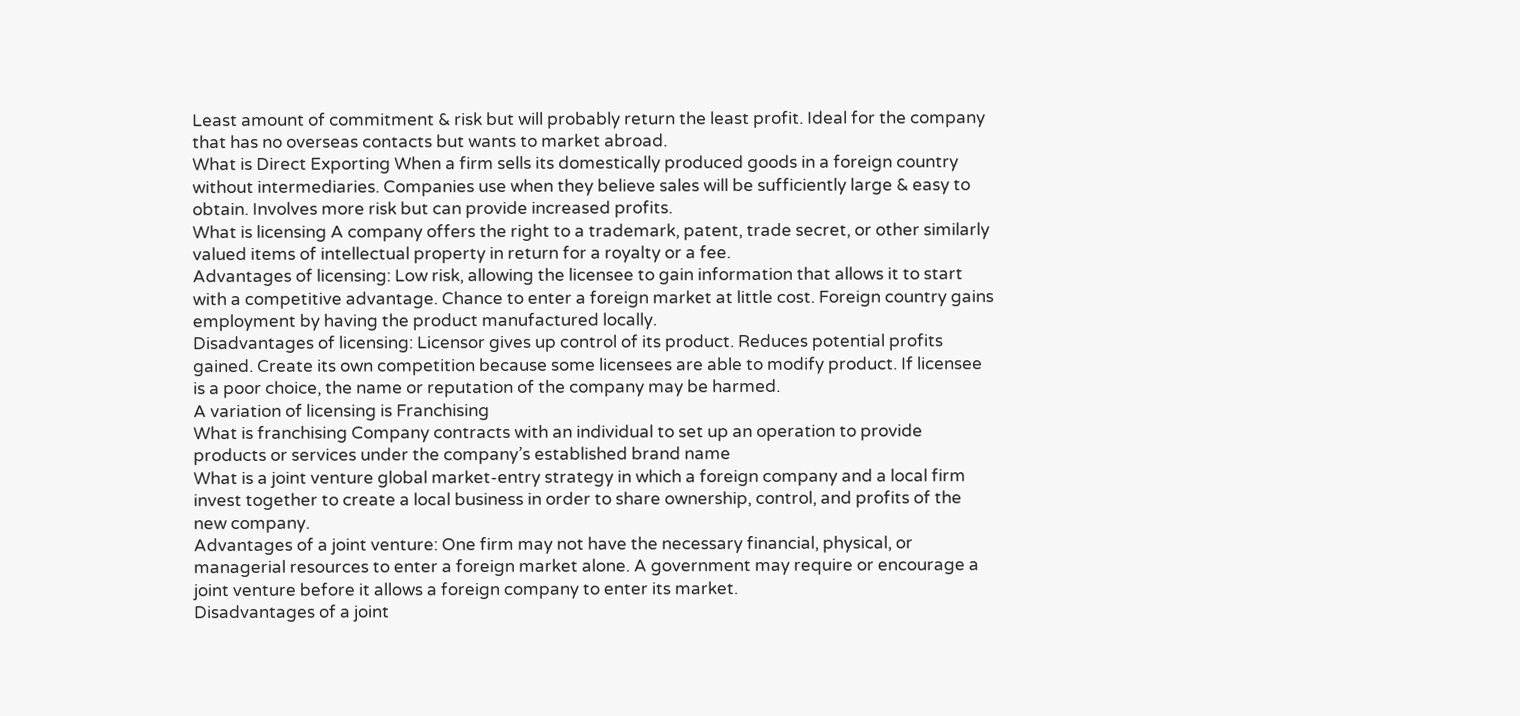Least amount of commitment & risk but will probably return the least profit. Ideal for the company that has no overseas contacts but wants to market abroad.
What is Direct Exporting When a firm sells its domestically produced goods in a foreign country without intermediaries. Companies use when they believe sales will be sufficiently large & easy to obtain. Involves more risk but can provide increased profits.
What is licensing A company offers the right to a trademark, patent, trade secret, or other similarly valued items of intellectual property in return for a royalty or a fee.
Advantages of licensing: Low risk, allowing the licensee to gain information that allows it to start with a competitive advantage. Chance to enter a foreign market at little cost. Foreign country gains employment by having the product manufactured locally.
Disadvantages of licensing: Licensor gives up control of its product. Reduces potential profits gained. Create its own competition because some licensees are able to modify product. If licensee is a poor choice, the name or reputation of the company may be harmed.
A variation of licensing is Franchising
What is franchising Company contracts with an individual to set up an operation to provide products or services under the company’s established brand name
What is a joint venture global market-entry strategy in which a foreign company and a local firm invest together to create a local business in order to share ownership, control, and profits of the new company.
Advantages of a joint venture: One firm may not have the necessary financial, physical, or managerial resources to enter a foreign market alone. A government may require or encourage a joint venture before it allows a foreign company to enter its market.
Disadvantages of a joint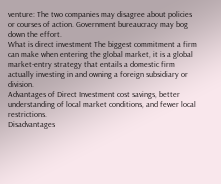venture: The two companies may disagree about policies or courses of action. Government bureaucracy may bog down the effort.
What is direct investment The biggest commitment a firm can make when entering the global market, it is a global market-entry strategy that entails a domestic firm actually investing in and owning a foreign subsidiary or division.
Advantages of Direct Investment cost savings, better understanding of local market conditions, and fewer local restrictions.
Disadvantages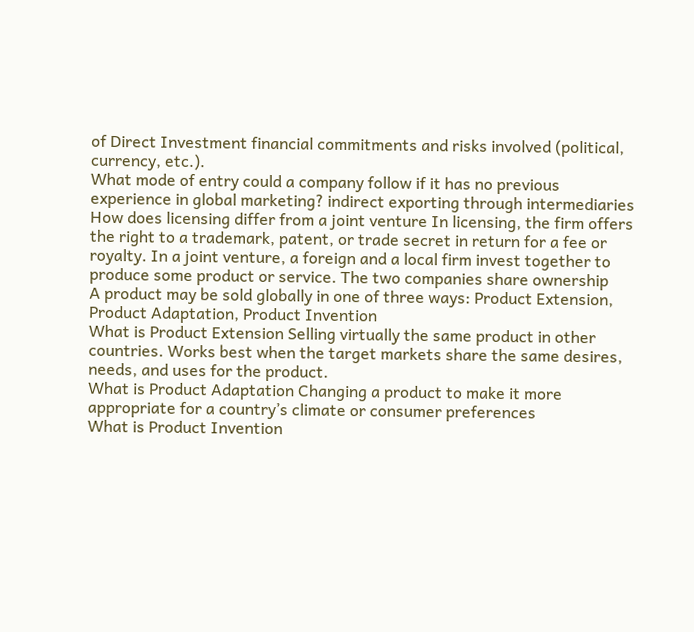of Direct Investment financial commitments and risks involved (political, currency, etc.).
What mode of entry could a company follow if it has no previous experience in global marketing? indirect exporting through intermediaries
How does licensing differ from a joint venture In licensing, the firm offers the right to a trademark, patent, or trade secret in return for a fee or royalty. In a joint venture, a foreign and a local firm invest together to produce some product or service. The two companies share ownership
A product may be sold globally in one of three ways: Product Extension, Product Adaptation, Product Invention
What is Product Extension Selling virtually the same product in other countries. Works best when the target markets share the same desires, needs, and uses for the product.
What is Product Adaptation Changing a product to make it more appropriate for a country’s climate or consumer preferences
What is Product Invention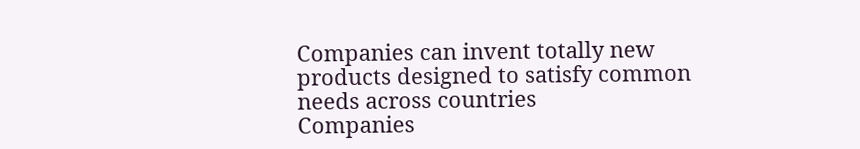Companies can invent totally new products designed to satisfy common needs across countries
Companies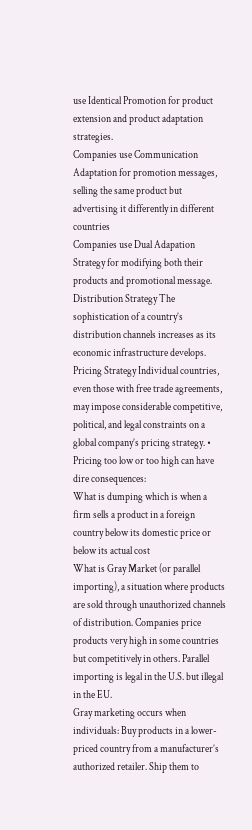use Identical Promotion for product extension and product adaptation strategies.
Companies use Communication Adaptation for promotion messages, selling the same product but advertising it differently in different countries
Companies use Dual Adapation Strategy for modifying both their products and promotional message.
Distribution Strategy The sophistication of a country’s distribution channels increases as its economic infrastructure develops.
Pricing Strategy Individual countries, even those with free trade agreements, may impose considerable competitive, political, and legal constraints on a global company’s pricing strategy. • Pricing too low or too high can have dire consequences:
What is dumping which is when a firm sells a product in a foreign country below its domestic price or below its actual cost
What is Gray Market (or parallel importing), a situation where products are sold through unauthorized channels of distribution. Companies price products very high in some countries but competitively in others. Parallel importing is legal in the U.S. but illegal in the EU.
Gray marketing occurs when individuals: Buy products in a lower-priced country from a manufacturer’s authorized retailer. Ship them to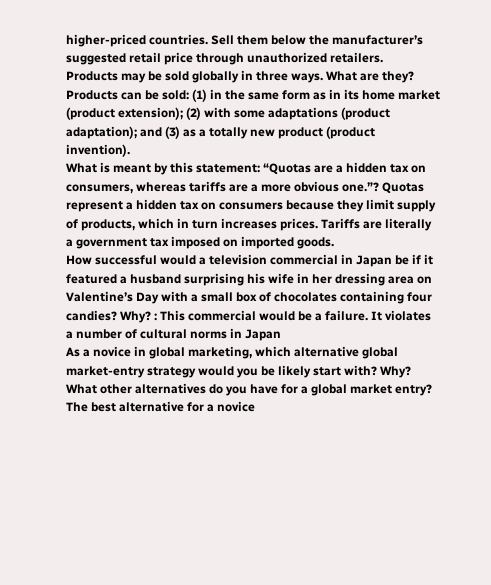higher-priced countries. Sell them below the manufacturer’s suggested retail price through unauthorized retailers.
Products may be sold globally in three ways. What are they? Products can be sold: (1) in the same form as in its home market (product extension); (2) with some adaptations (product adaptation); and (3) as a totally new product (product invention).
What is meant by this statement: “Quotas are a hidden tax on consumers, whereas tariffs are a more obvious one.”? Quotas represent a hidden tax on consumers because they limit supply of products, which in turn increases prices. Tariffs are literally a government tax imposed on imported goods.
How successful would a television commercial in Japan be if it featured a husband surprising his wife in her dressing area on Valentine’s Day with a small box of chocolates containing four candies? Why? : This commercial would be a failure. It violates a number of cultural norms in Japan
As a novice in global marketing, which alternative global market-entry strategy would you be likely start with? Why? What other alternatives do you have for a global market entry? The best alternative for a novice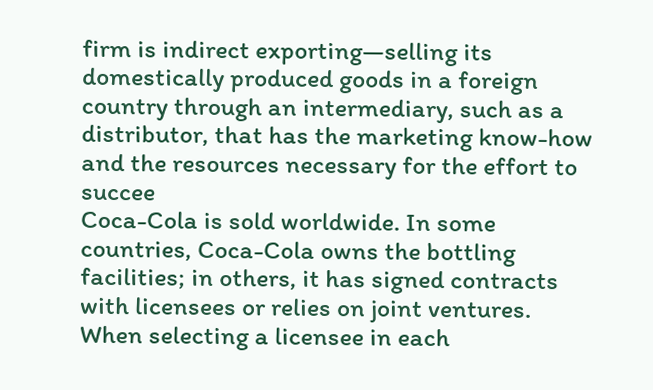firm is indirect exporting—selling its domestically produced goods in a foreign country through an intermediary, such as a distributor, that has the marketing know-how and the resources necessary for the effort to succee
Coca-Cola is sold worldwide. In some countries, Coca-Cola owns the bottling facilities; in others, it has signed contracts with licensees or relies on joint ventures. When selecting a licensee in each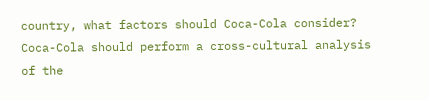country, what factors should Coca-Cola consider? Coca-Cola should perform a cross-cultural analysis of the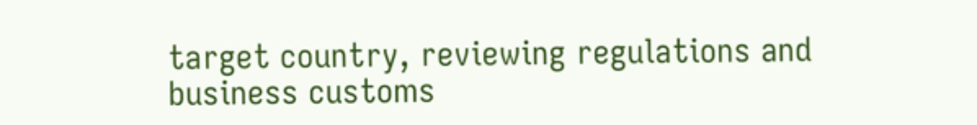target country, reviewing regulations and business customs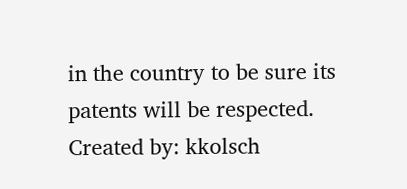in the country to be sure its patents will be respected.
Created by: kkolsch